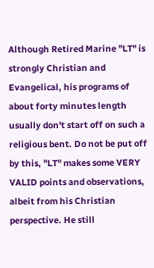Although Retired Marine "LT" is strongly Christian and Evangelical, his programs of about forty minutes length usually don't start off on such a religious bent. Do not be put off by this, "LT" makes some VERY VALID points and observations, albeit from his Christian perspective. He still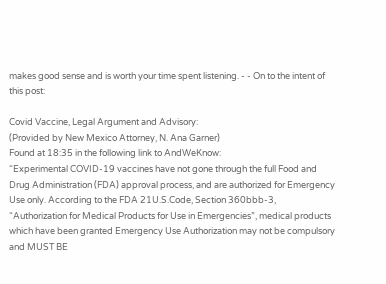makes good sense and is worth your time spent listening. - - On to the intent of this post:

Covid Vaccine, Legal Argument and Advisory:
(Provided by New Mexico Attorney, N. Ana Garner)
Found at 18:35 in the following link to AndWeKnow:
“Experimental COVID-19 vaccines have not gone through the full Food and Drug Administration (FDA) approval process, and are authorized for Emergency Use only. According to the FDA 21U.S.Code, Section 360bbb-3, “Authorization for Medical Products for Use in Emergencies”, medical products which have been granted Emergency Use Authorization may not be compulsory and MUST BE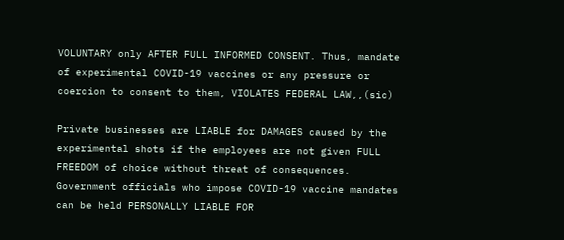VOLUNTARY only AFTER FULL INFORMED CONSENT. Thus, mandate of experimental COVID-19 vaccines or any pressure or coercion to consent to them, VIOLATES FEDERAL LAW,,(sic)

Private businesses are LIABLE for DAMAGES caused by the experimental shots if the employees are not given FULL FREEDOM of choice without threat of consequences. Government officials who impose COVID-19 vaccine mandates can be held PERSONALLY LIABLE FOR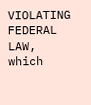VIOLATING FEDERAL LAW, which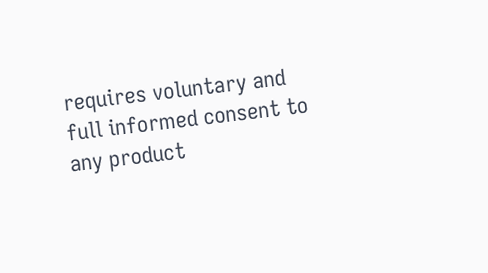requires voluntary and full informed consent to any product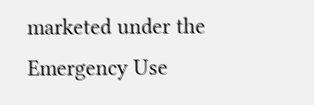marketed under the Emergency Use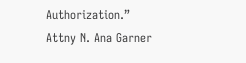Authorization.”
Attny N. Ana Garner